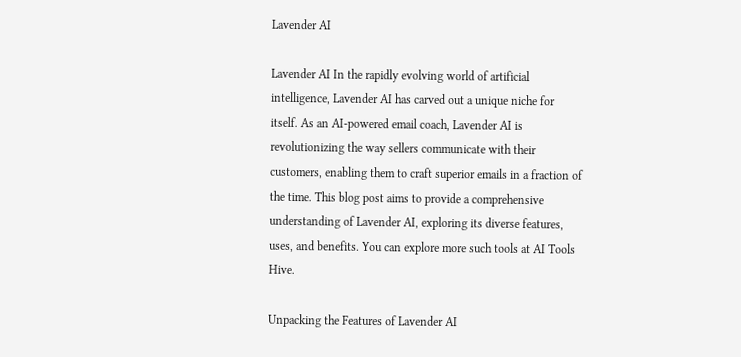Lavender AI

Lavender AI In the rapidly evolving world of artificial intelligence, Lavender AI has carved out a unique niche for itself. As an AI-powered email coach, Lavender AI is revolutionizing the way sellers communicate with their customers, enabling them to craft superior emails in a fraction of the time. This blog post aims to provide a comprehensive understanding of Lavender AI, exploring its diverse features, uses, and benefits. You can explore more such tools at AI Tools Hive.

Unpacking the Features of Lavender AI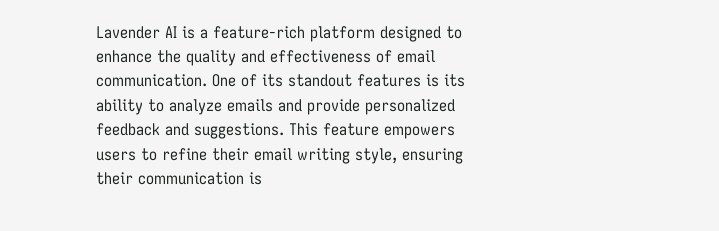Lavender AI is a feature-rich platform designed to enhance the quality and effectiveness of email communication. One of its standout features is its ability to analyze emails and provide personalized feedback and suggestions. This feature empowers users to refine their email writing style, ensuring their communication is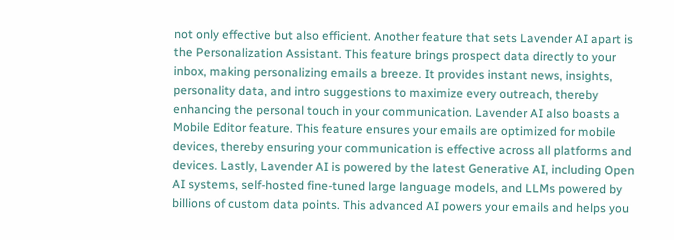not only effective but also efficient. Another feature that sets Lavender AI apart is the Personalization Assistant. This feature brings prospect data directly to your inbox, making personalizing emails a breeze. It provides instant news, insights, personality data, and intro suggestions to maximize every outreach, thereby enhancing the personal touch in your communication. Lavender AI also boasts a Mobile Editor feature. This feature ensures your emails are optimized for mobile devices, thereby ensuring your communication is effective across all platforms and devices. Lastly, Lavender AI is powered by the latest Generative AI, including Open AI systems, self-hosted fine-tuned large language models, and LLMs powered by billions of custom data points. This advanced AI powers your emails and helps you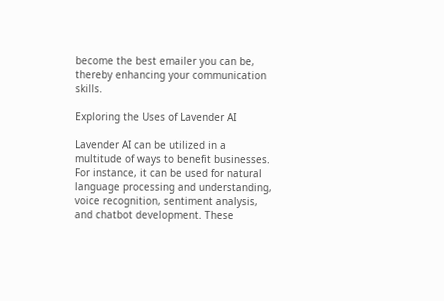become the best emailer you can be, thereby enhancing your communication skills.

Exploring the Uses of Lavender AI

Lavender AI can be utilized in a multitude of ways to benefit businesses. For instance, it can be used for natural language processing and understanding, voice recognition, sentiment analysis, and chatbot development. These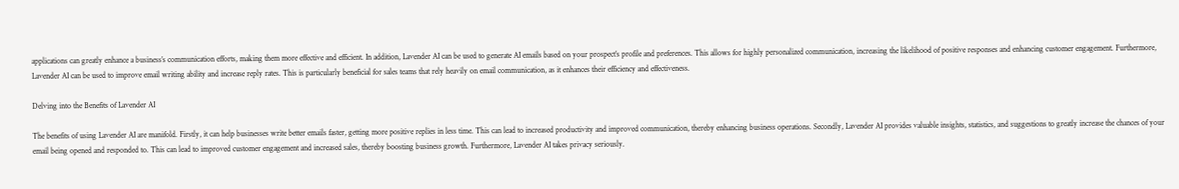applications can greatly enhance a business’s communication efforts, making them more effective and efficient. In addition, Lavender AI can be used to generate AI emails based on your prospect’s profile and preferences. This allows for highly personalized communication, increasing the likelihood of positive responses and enhancing customer engagement. Furthermore, Lavender AI can be used to improve email writing ability and increase reply rates. This is particularly beneficial for sales teams that rely heavily on email communication, as it enhances their efficiency and effectiveness.

Delving into the Benefits of Lavender AI

The benefits of using Lavender AI are manifold. Firstly, it can help businesses write better emails faster, getting more positive replies in less time. This can lead to increased productivity and improved communication, thereby enhancing business operations. Secondly, Lavender AI provides valuable insights, statistics, and suggestions to greatly increase the chances of your email being opened and responded to. This can lead to improved customer engagement and increased sales, thereby boosting business growth. Furthermore, Lavender AI takes privacy seriously.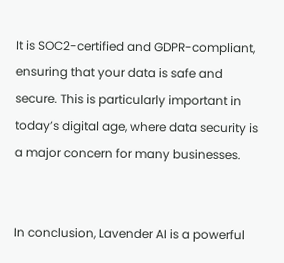It is SOC2-certified and GDPR-compliant, ensuring that your data is safe and secure. This is particularly important in today’s digital age, where data security is a major concern for many businesses.


In conclusion, Lavender AI is a powerful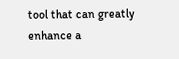tool that can greatly enhance a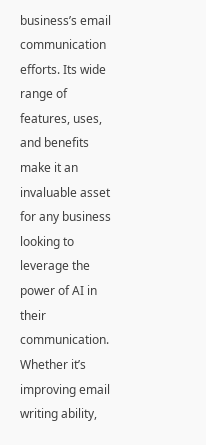business’s email communication efforts. Its wide range of features, uses, and benefits make it an invaluable asset for any business looking to leverage the power of AI in their communication. Whether it’s improving email writing ability,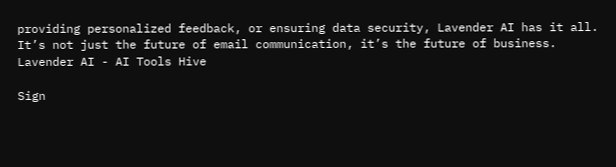providing personalized feedback, or ensuring data security, Lavender AI has it all. It’s not just the future of email communication, it’s the future of business.
Lavender AI - AI Tools Hive

Sign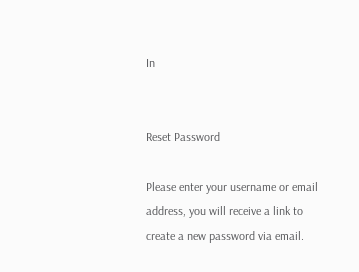In


Reset Password

Please enter your username or email address, you will receive a link to create a new password via email.